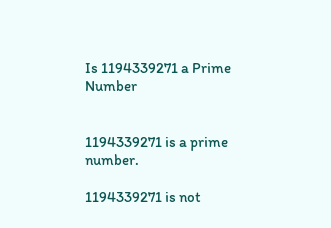Is 1194339271 a Prime Number


1194339271 is a prime number.

1194339271 is not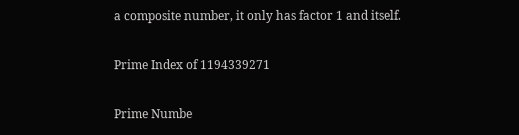a composite number, it only has factor 1 and itself.

Prime Index of 1194339271

Prime Numbe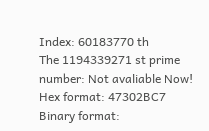Index: 60183770 th
The 1194339271 st prime number: Not avaliable Now!
Hex format: 47302BC7
Binary format: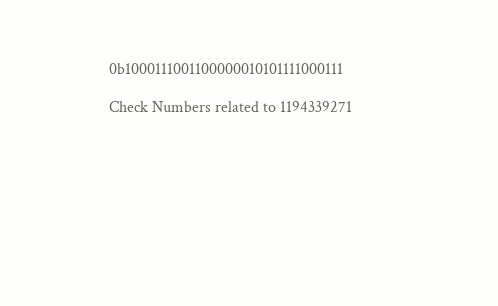0b1000111001100000010101111000111

Check Numbers related to 1194339271